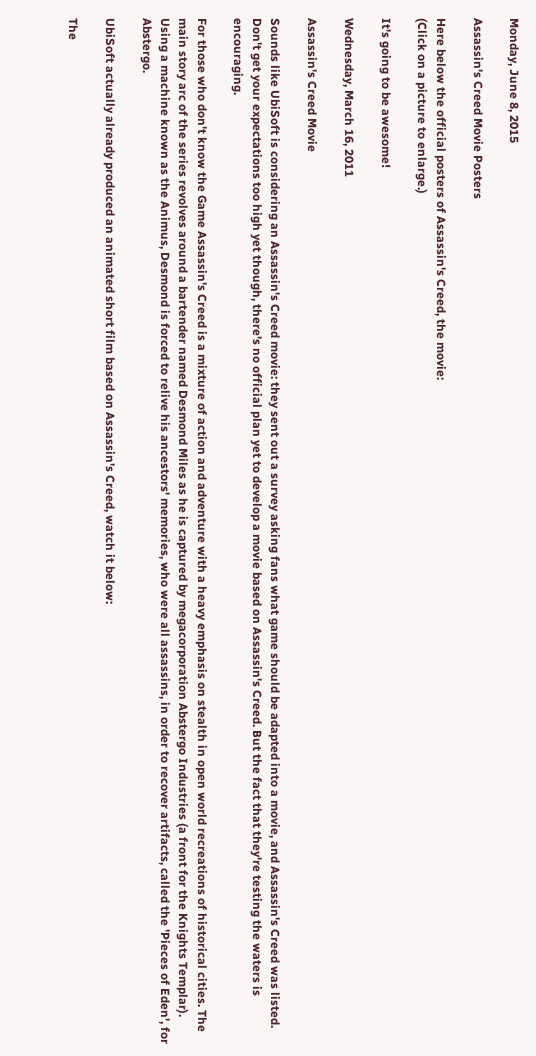Monday, June 8, 2015

Assassin's Creed Movie Posters

Here below the official posters of Assassin's Creed, the movie:
(Click on a picture to enlarge.)

It's going to be awesome!

Wednesday, March 16, 2011

Assassin's Creed Movie

Sounds like UbiSoft is considering an Assassin's Creed movie: they sent out a survey asking fans what game should be adapted into a movie, and Assassin's Creed was listed. Don't get your expectations too high yet though, there's no official plan yet to develop a movie based on Assassin's Creed. But the fact that they're testing the waters is encouraging.

For those who don't know the Game Assassin's Creed is a mixture of action and adventure with a heavy emphasis on stealth in open world recreations of historical cities. The main story arc of the series revolves around a bartender named Desmond Miles as he is captured by megacorporation Abstergo Industries (a front for the Knights Templar). Using a machine known as the Animus, Desmond is forced to relive his ancestors' memories, who were all assassins, in order to recover artifacts, called the 'Pieces of Eden', for Abstergo.

UbiSoft actually already produced an animated short film based on Assassin's Creed, watch it below:

The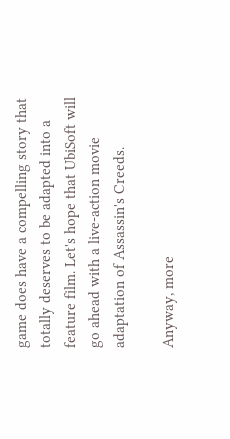game does have a compelling story that totally deserves to be adapted into a feature film. Let's hope that UbiSoft will go ahead with a live-action movie adaptation of Assassin's Creeds.

Anyway, more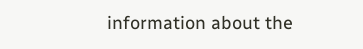information about the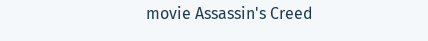movie Assassin's Creed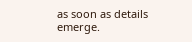as soon as details emerge.